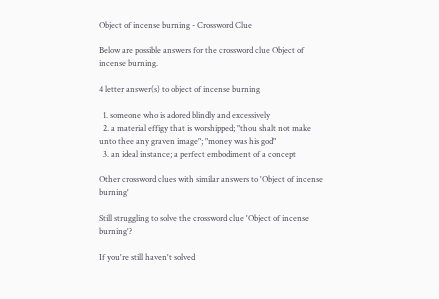Object of incense burning - Crossword Clue

Below are possible answers for the crossword clue Object of incense burning.

4 letter answer(s) to object of incense burning

  1. someone who is adored blindly and excessively
  2. a material effigy that is worshipped; "thou shalt not make unto thee any graven image"; "money was his god"
  3. an ideal instance; a perfect embodiment of a concept

Other crossword clues with similar answers to 'Object of incense burning'

Still struggling to solve the crossword clue 'Object of incense burning'?

If you're still haven't solved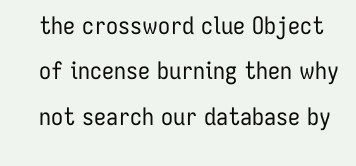the crossword clue Object of incense burning then why not search our database by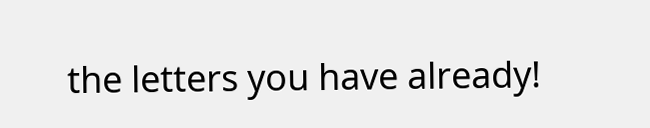the letters you have already!